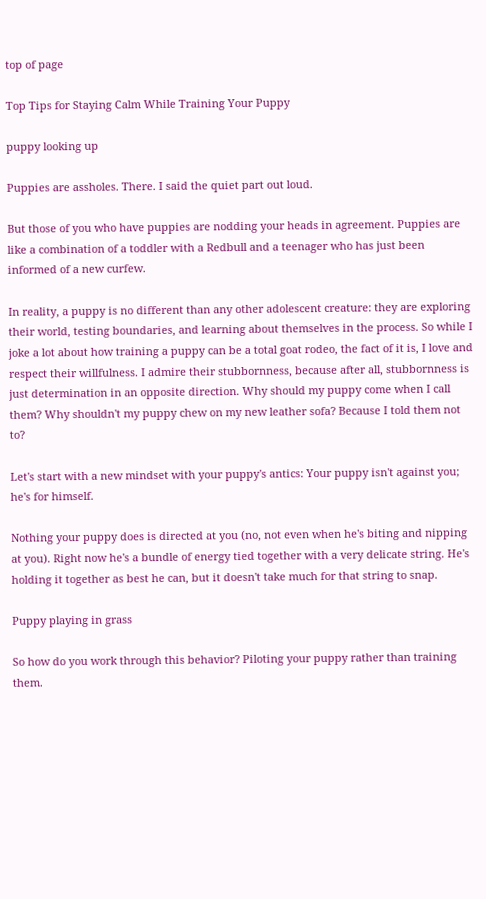top of page

Top Tips for Staying Calm While Training Your Puppy

puppy looking up

Puppies are assholes. There. I said the quiet part out loud.

But those of you who have puppies are nodding your heads in agreement. Puppies are like a combination of a toddler with a Redbull and a teenager who has just been informed of a new curfew.

In reality, a puppy is no different than any other adolescent creature: they are exploring their world, testing boundaries, and learning about themselves in the process. So while I joke a lot about how training a puppy can be a total goat rodeo, the fact of it is, I love and respect their willfulness. I admire their stubbornness, because after all, stubbornness is just determination in an opposite direction. Why should my puppy come when I call them? Why shouldn't my puppy chew on my new leather sofa? Because I told them not to?

Let's start with a new mindset with your puppy's antics: Your puppy isn't against you; he's for himself.

Nothing your puppy does is directed at you (no, not even when he's biting and nipping at you). Right now he's a bundle of energy tied together with a very delicate string. He's holding it together as best he can, but it doesn't take much for that string to snap.

Puppy playing in grass

So how do you work through this behavior? Piloting your puppy rather than training them.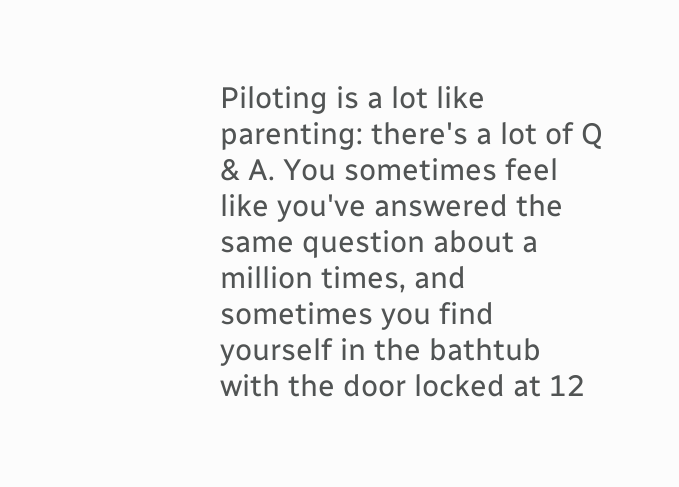Piloting is a lot like parenting: there's a lot of Q & A. You sometimes feel like you've answered the same question about a million times, and sometimes you find yourself in the bathtub with the door locked at 12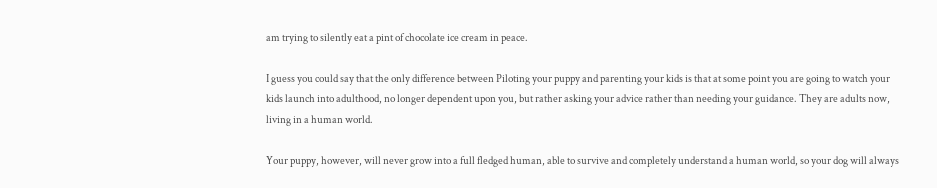am trying to silently eat a pint of chocolate ice cream in peace.

I guess you could say that the only difference between Piloting your puppy and parenting your kids is that at some point you are going to watch your kids launch into adulthood, no longer dependent upon you, but rather asking your advice rather than needing your guidance. They are adults now, living in a human world.

Your puppy, however, will never grow into a full fledged human, able to survive and completely understand a human world, so your dog will always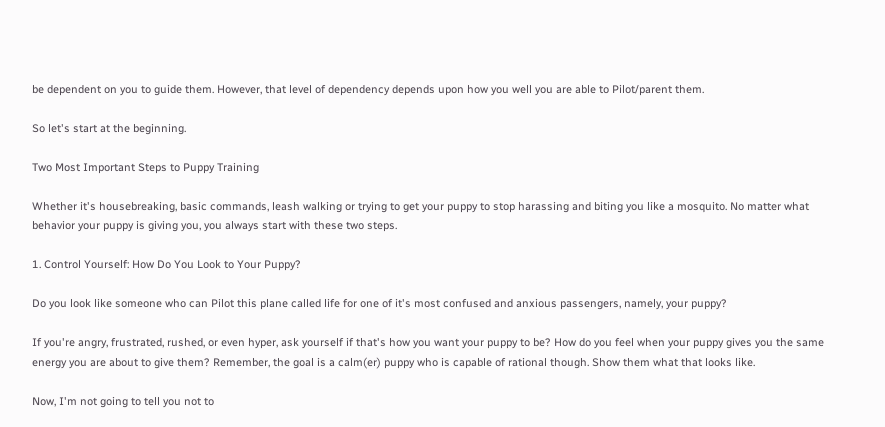be dependent on you to guide them. However, that level of dependency depends upon how you well you are able to Pilot/parent them.

So let's start at the beginning.

Two Most Important Steps to Puppy Training

Whether it's housebreaking, basic commands, leash walking or trying to get your puppy to stop harassing and biting you like a mosquito. No matter what behavior your puppy is giving you, you always start with these two steps.

1. Control Yourself: How Do You Look to Your Puppy?

Do you look like someone who can Pilot this plane called life for one of it's most confused and anxious passengers, namely, your puppy?

If you're angry, frustrated, rushed, or even hyper, ask yourself if that's how you want your puppy to be? How do you feel when your puppy gives you the same energy you are about to give them? Remember, the goal is a calm(er) puppy who is capable of rational though. Show them what that looks like.

Now, I'm not going to tell you not to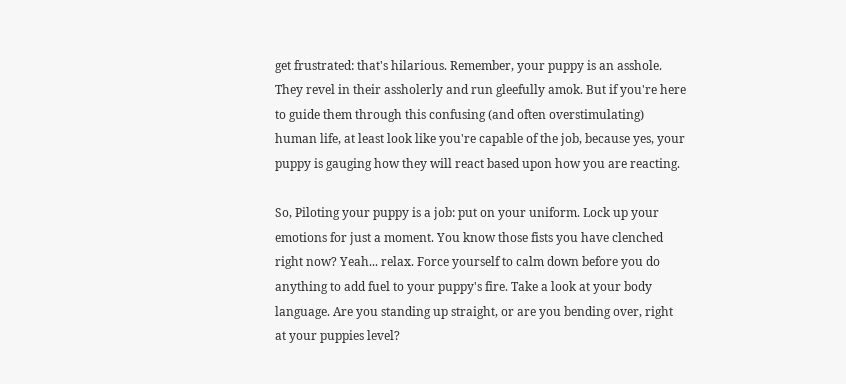get frustrated: that's hilarious. Remember, your puppy is an asshole. They revel in their assholerly and run gleefully amok. But if you're here to guide them through this confusing (and often overstimulating) human life, at least look like you're capable of the job, because yes, your puppy is gauging how they will react based upon how you are reacting.

So, Piloting your puppy is a job: put on your uniform. Lock up your emotions for just a moment. You know those fists you have clenched right now? Yeah... relax. Force yourself to calm down before you do anything to add fuel to your puppy's fire. Take a look at your body language. Are you standing up straight, or are you bending over, right at your puppies level?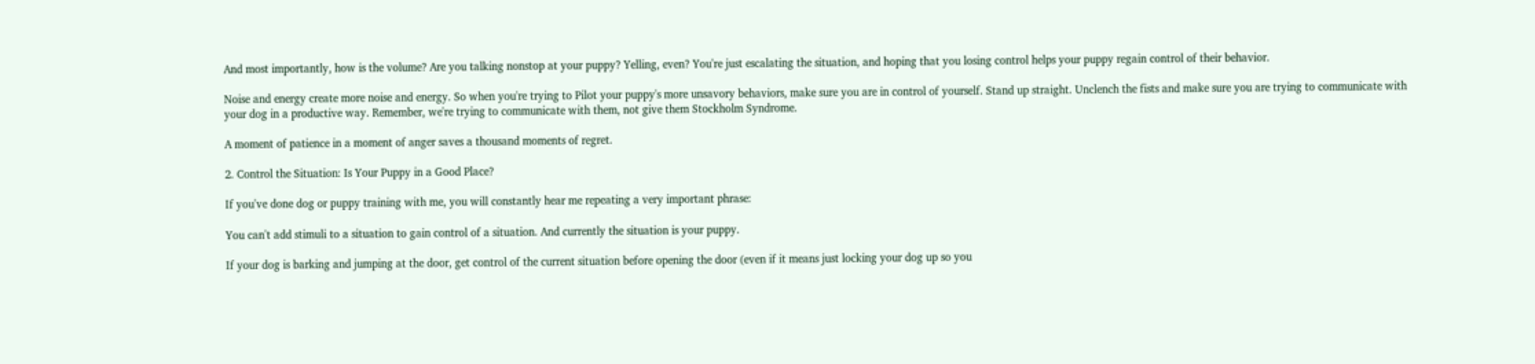And most importantly, how is the volume? Are you talking nonstop at your puppy? Yelling, even? You're just escalating the situation, and hoping that you losing control helps your puppy regain control of their behavior.

Noise and energy create more noise and energy. So when you're trying to Pilot your puppy's more unsavory behaviors, make sure you are in control of yourself. Stand up straight. Unclench the fists and make sure you are trying to communicate with your dog in a productive way. Remember, we're trying to communicate with them, not give them Stockholm Syndrome.

A moment of patience in a moment of anger saves a thousand moments of regret.

2. Control the Situation: Is Your Puppy in a Good Place?

If you've done dog or puppy training with me, you will constantly hear me repeating a very important phrase:

You can't add stimuli to a situation to gain control of a situation. And currently the situation is your puppy.

If your dog is barking and jumping at the door, get control of the current situation before opening the door (even if it means just locking your dog up so you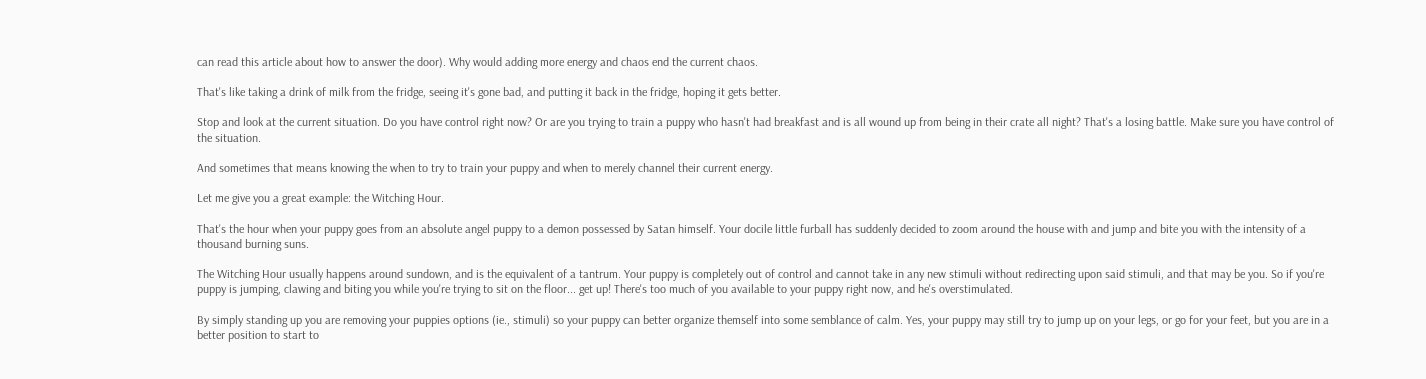can read this article about how to answer the door). Why would adding more energy and chaos end the current chaos.

That's like taking a drink of milk from the fridge, seeing it's gone bad, and putting it back in the fridge, hoping it gets better.

Stop and look at the current situation. Do you have control right now? Or are you trying to train a puppy who hasn't had breakfast and is all wound up from being in their crate all night? That's a losing battle. Make sure you have control of the situation.

And sometimes that means knowing the when to try to train your puppy and when to merely channel their current energy.

Let me give you a great example: the Witching Hour.

That's the hour when your puppy goes from an absolute angel puppy to a demon possessed by Satan himself. Your docile little furball has suddenly decided to zoom around the house with and jump and bite you with the intensity of a thousand burning suns.

The Witching Hour usually happens around sundown, and is the equivalent of a tantrum. Your puppy is completely out of control and cannot take in any new stimuli without redirecting upon said stimuli, and that may be you. So if you're puppy is jumping, clawing and biting you while you're trying to sit on the floor... get up! There's too much of you available to your puppy right now, and he's overstimulated.

By simply standing up you are removing your puppies options (ie., stimuli) so your puppy can better organize themself into some semblance of calm. Yes, your puppy may still try to jump up on your legs, or go for your feet, but you are in a better position to start to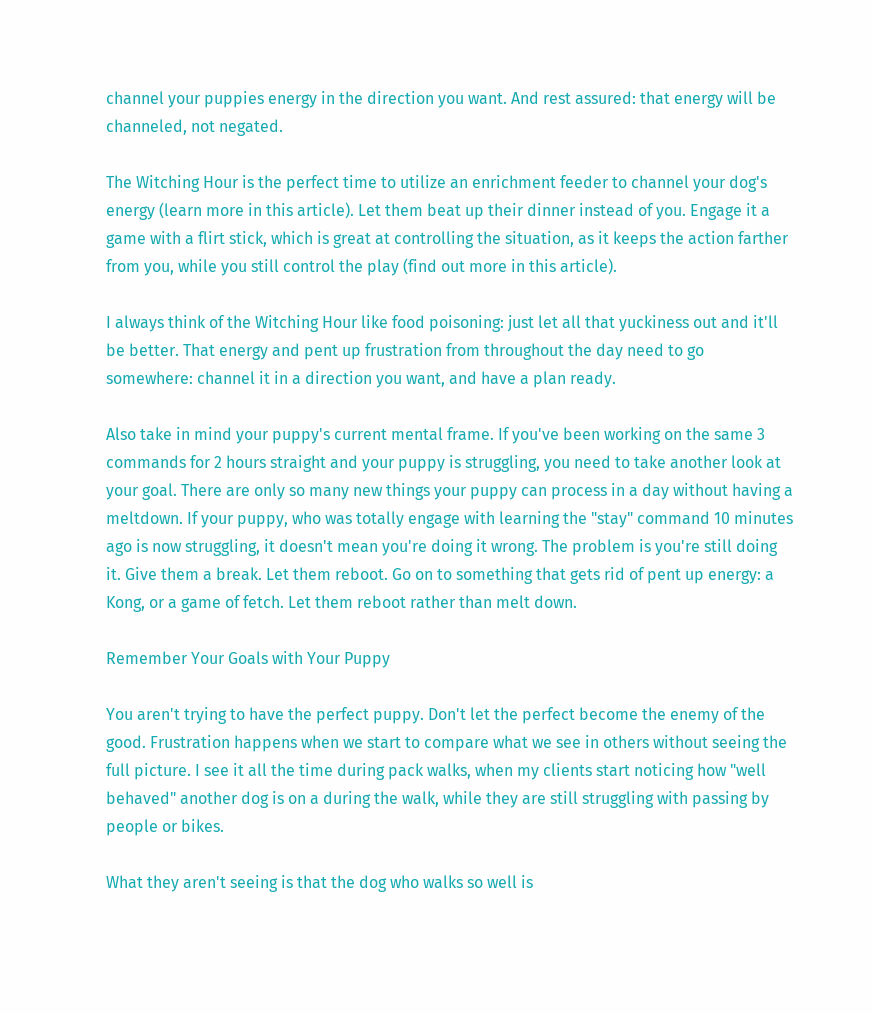channel your puppies energy in the direction you want. And rest assured: that energy will be channeled, not negated.

The Witching Hour is the perfect time to utilize an enrichment feeder to channel your dog's energy (learn more in this article). Let them beat up their dinner instead of you. Engage it a game with a flirt stick, which is great at controlling the situation, as it keeps the action farther from you, while you still control the play (find out more in this article).

I always think of the Witching Hour like food poisoning: just let all that yuckiness out and it'll be better. That energy and pent up frustration from throughout the day need to go somewhere: channel it in a direction you want, and have a plan ready.

Also take in mind your puppy's current mental frame. If you've been working on the same 3 commands for 2 hours straight and your puppy is struggling, you need to take another look at your goal. There are only so many new things your puppy can process in a day without having a meltdown. If your puppy, who was totally engage with learning the "stay" command 10 minutes ago is now struggling, it doesn't mean you're doing it wrong. The problem is you're still doing it. Give them a break. Let them reboot. Go on to something that gets rid of pent up energy: a Kong, or a game of fetch. Let them reboot rather than melt down.

Remember Your Goals with Your Puppy

You aren't trying to have the perfect puppy. Don't let the perfect become the enemy of the good. Frustration happens when we start to compare what we see in others without seeing the full picture. I see it all the time during pack walks, when my clients start noticing how "well behaved" another dog is on a during the walk, while they are still struggling with passing by people or bikes.

What they aren't seeing is that the dog who walks so well is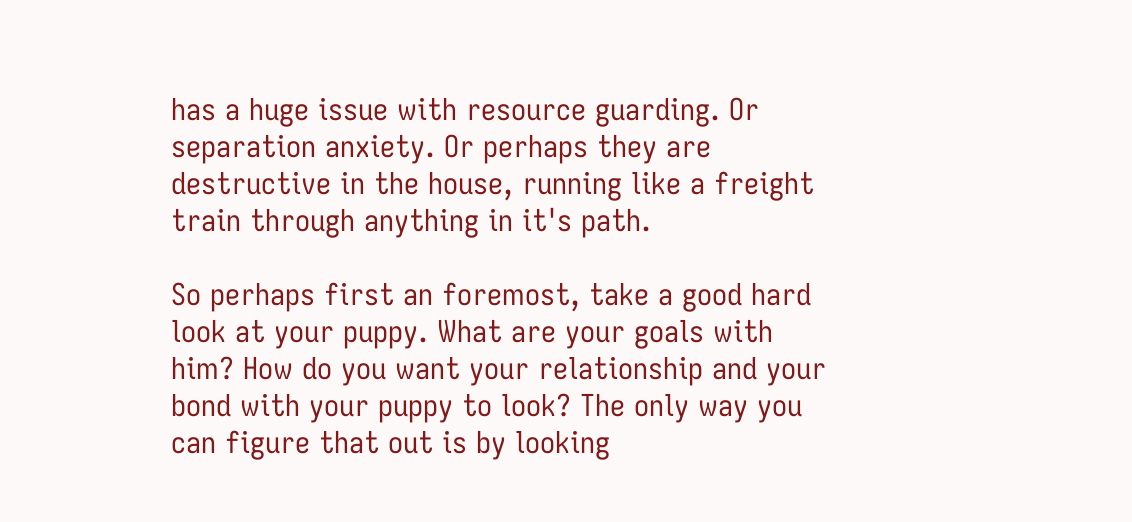has a huge issue with resource guarding. Or separation anxiety. Or perhaps they are destructive in the house, running like a freight train through anything in it's path.

So perhaps first an foremost, take a good hard look at your puppy. What are your goals with him? How do you want your relationship and your bond with your puppy to look? The only way you can figure that out is by looking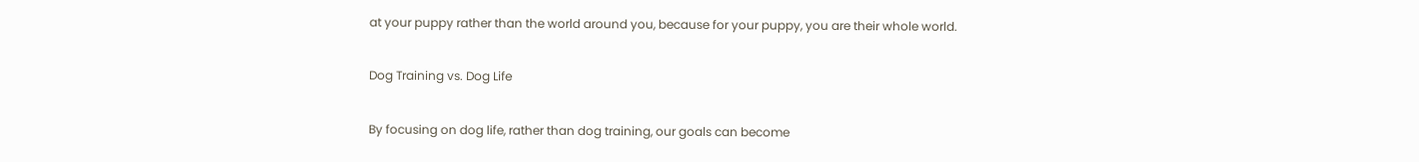at your puppy rather than the world around you, because for your puppy, you are their whole world.

Dog Training vs. Dog Life

By focusing on dog life, rather than dog training, our goals can become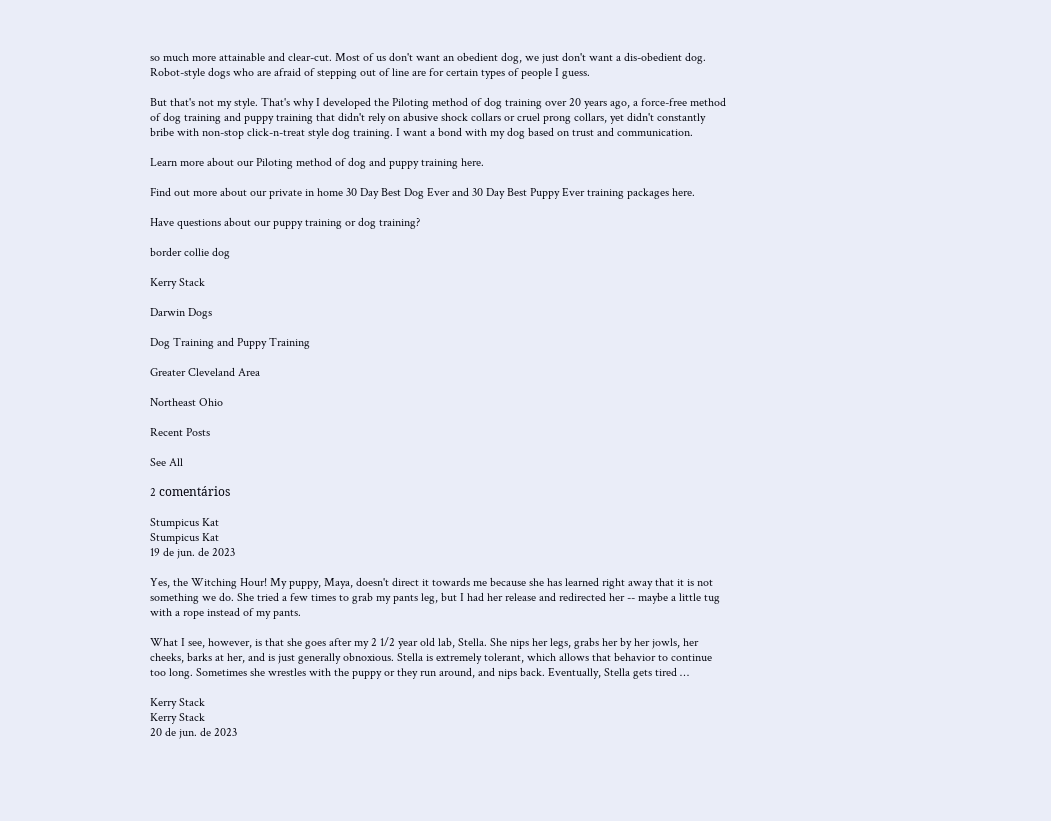so much more attainable and clear-cut. Most of us don't want an obedient dog, we just don't want a dis-obedient dog. Robot-style dogs who are afraid of stepping out of line are for certain types of people I guess.

But that's not my style. That's why I developed the Piloting method of dog training over 20 years ago, a force-free method of dog training and puppy training that didn't rely on abusive shock collars or cruel prong collars, yet didn't constantly bribe with non-stop click-n-treat style dog training. I want a bond with my dog based on trust and communication.

Learn more about our Piloting method of dog and puppy training here.

Find out more about our private in home 30 Day Best Dog Ever and 30 Day Best Puppy Ever training packages here.

Have questions about our puppy training or dog training?

border collie dog

Kerry Stack

Darwin Dogs

Dog Training and Puppy Training

Greater Cleveland Area

Northeast Ohio

Recent Posts

See All

2 comentários

Stumpicus Kat
Stumpicus Kat
19 de jun. de 2023

Yes, the Witching Hour! My puppy, Maya, doesn't direct it towards me because she has learned right away that it is not something we do. She tried a few times to grab my pants leg, but I had her release and redirected her -- maybe a little tug with a rope instead of my pants.

What I see, however, is that she goes after my 2 1/2 year old lab, Stella. She nips her legs, grabs her by her jowls, her cheeks, barks at her, and is just generally obnoxious. Stella is extremely tolerant, which allows that behavior to continue too long. Sometimes she wrestles with the puppy or they run around, and nips back. Eventually, Stella gets tired …

Kerry Stack
Kerry Stack
20 de jun. de 2023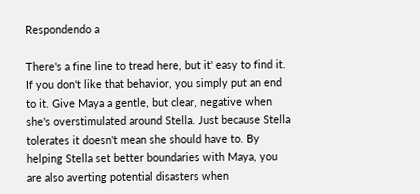Respondendo a

There's a fine line to tread here, but it' easy to find it. If you don't like that behavior, you simply put an end to it. Give Maya a gentle, but clear, negative when she's overstimulated around Stella. Just because Stella tolerates it doesn't mean she should have to. By helping Stella set better boundaries with Maya, you are also averting potential disasters when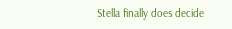Stella finally does decide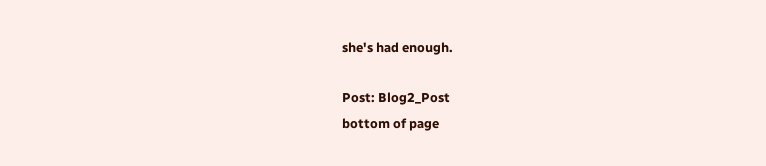she's had enough.

Post: Blog2_Post
bottom of page